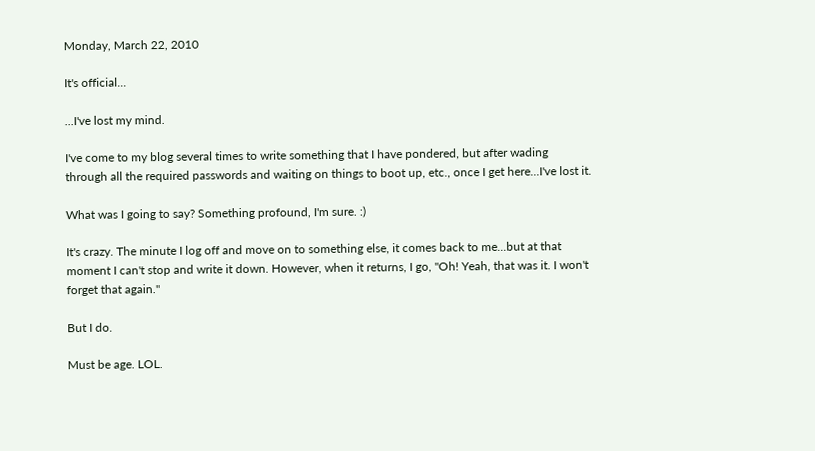Monday, March 22, 2010

It's official...

...I've lost my mind.

I've come to my blog several times to write something that I have pondered, but after wading through all the required passwords and waiting on things to boot up, etc., once I get here...I've lost it.

What was I going to say? Something profound, I'm sure. :)

It's crazy. The minute I log off and move on to something else, it comes back to me...but at that moment I can't stop and write it down. However, when it returns, I go, "Oh! Yeah, that was it. I won't forget that again."

But I do.

Must be age. LOL.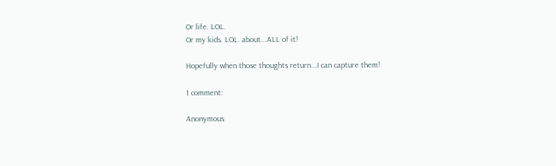Or life. LOL.
Or my kids. LOL. about...ALL of it!

Hopefully when those thoughts return...I can capture them!

1 comment:

Anonymous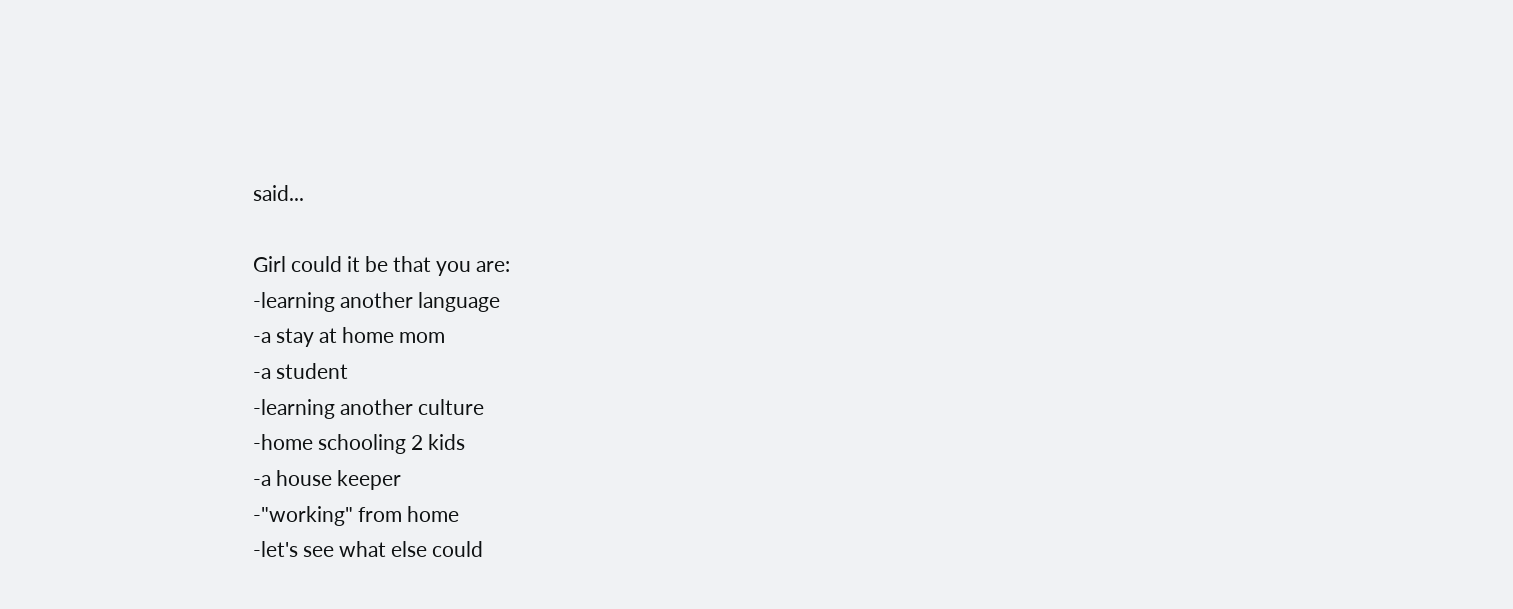said...

Girl could it be that you are:
-learning another language
-a stay at home mom
-a student
-learning another culture
-home schooling 2 kids
-a house keeper
-"working" from home
-let's see what else could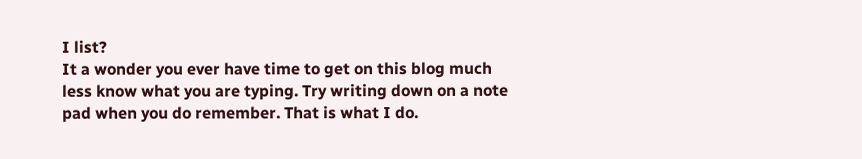I list?
It a wonder you ever have time to get on this blog much less know what you are typing. Try writing down on a note pad when you do remember. That is what I do.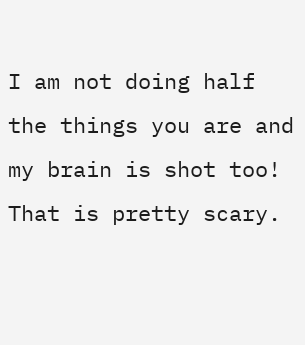I am not doing half the things you are and my brain is shot too! That is pretty scary.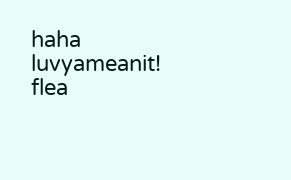haha
luvyameanit! flea